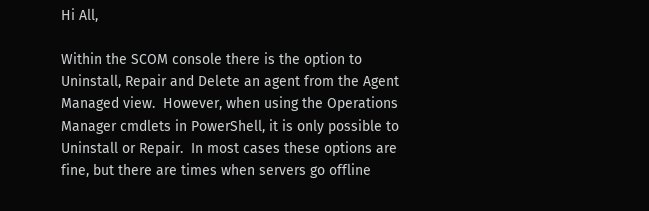Hi All,

Within the SCOM console there is the option to Uninstall, Repair and Delete an agent from the Agent Managed view.  However, when using the Operations Manager cmdlets in PowerShell, it is only possible to Uninstall or Repair.  In most cases these options are fine, but there are times when servers go offline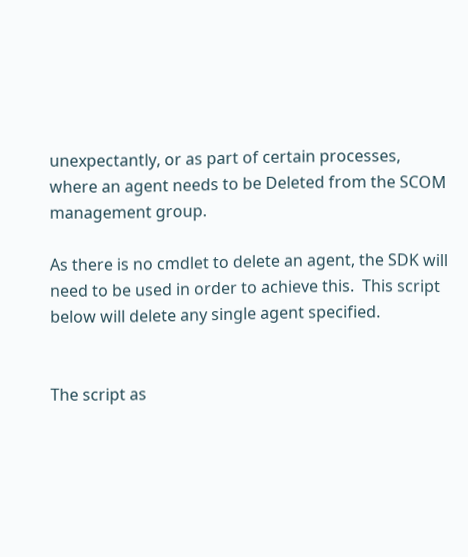unexpectantly, or as part of certain processes, where an agent needs to be Deleted from the SCOM management group.

As there is no cmdlet to delete an agent, the SDK will need to be used in order to achieve this.  This script below will delete any single agent specified.


The script as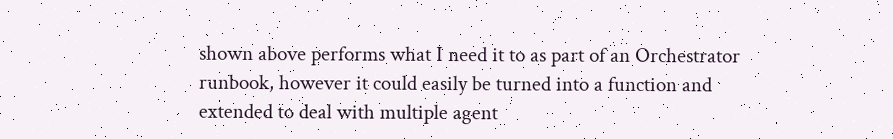shown above performs what I need it to as part of an Orchestrator runbook, however it could easily be turned into a function and extended to deal with multiple agent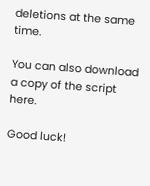deletions at the same time.

You can also download a copy of the script here.

Good luck!